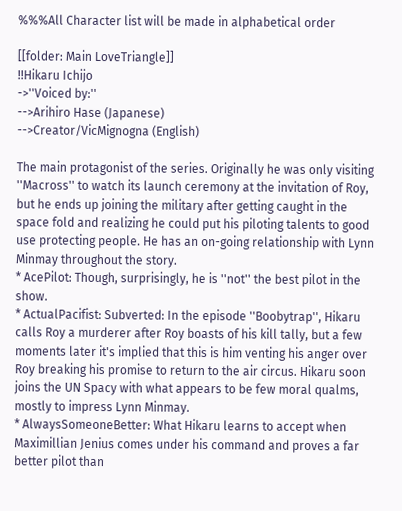%%%All Character list will be made in alphabetical order

[[folder: Main LoveTriangle]]
!!Hikaru Ichijo
->''Voiced by:''
-->Arihiro Hase (Japanese)
-->Creator/VicMignogna (English)

The main protagonist of the series. Originally he was only visiting ''Macross'' to watch its launch ceremony at the invitation of Roy, but he ends up joining the military after getting caught in the space fold and realizing he could put his piloting talents to good use protecting people. He has an on-going relationship with Lynn Minmay throughout the story.
* AcePilot: Though, surprisingly, he is ''not'' the best pilot in the show.
* ActualPacifist: Subverted: In the episode ''Boobytrap'', Hikaru calls Roy a murderer after Roy boasts of his kill tally, but a few moments later it's implied that this is him venting his anger over Roy breaking his promise to return to the air circus. Hikaru soon joins the UN Spacy with what appears to be few moral qualms, mostly to impress Lynn Minmay.
* AlwaysSomeoneBetter: What Hikaru learns to accept when Maximillian Jenius comes under his command and proves a far better pilot than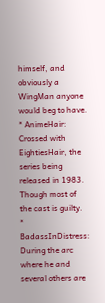himself, and obviously a WingMan anyone would beg to have.
* AnimeHair: Crossed with EightiesHair, the series being released in 1983. Though most of the cast is guilty.
* BadassInDistress: During the arc where he and several others are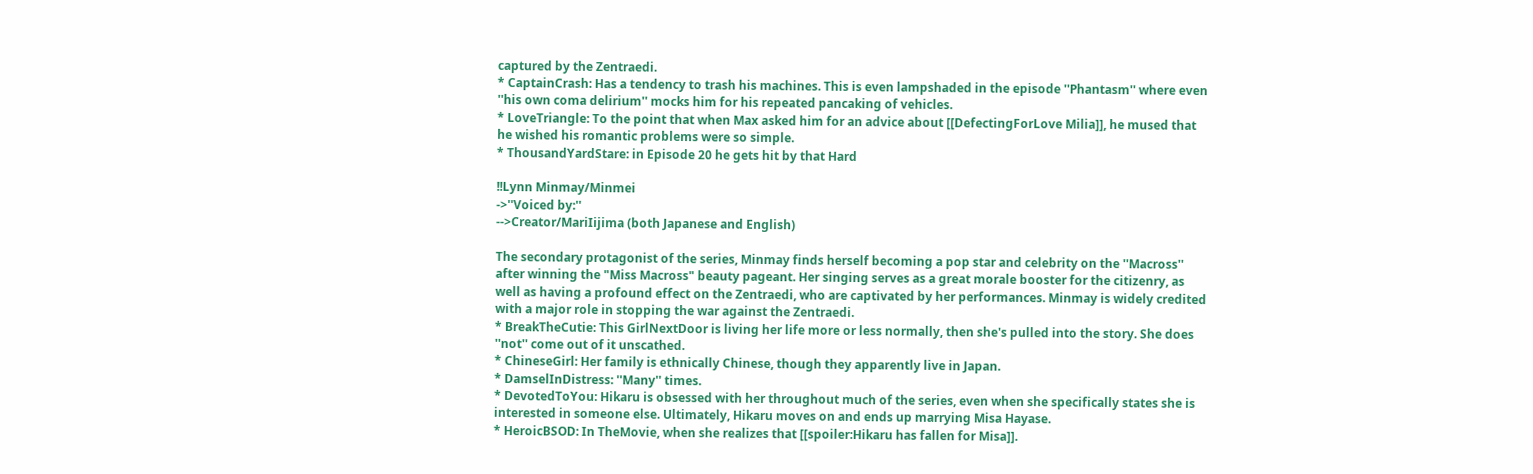captured by the Zentraedi.
* CaptainCrash: Has a tendency to trash his machines. This is even lampshaded in the episode ''Phantasm'' where even ''his own coma delirium'' mocks him for his repeated pancaking of vehicles.
* LoveTriangle: To the point that when Max asked him for an advice about [[DefectingForLove Milia]], he mused that he wished his romantic problems were so simple.
* ThousandYardStare: in Episode 20 he gets hit by that Hard

!!Lynn Minmay/Minmei
->''Voiced by:''
-->Creator/MariIijima (both Japanese and English)

The secondary protagonist of the series, Minmay finds herself becoming a pop star and celebrity on the ''Macross'' after winning the "Miss Macross" beauty pageant. Her singing serves as a great morale booster for the citizenry, as well as having a profound effect on the Zentraedi, who are captivated by her performances. Minmay is widely credited with a major role in stopping the war against the Zentraedi.
* BreakTheCutie: This GirlNextDoor is living her life more or less normally, then she's pulled into the story. She does ''not'' come out of it unscathed.
* ChineseGirl: Her family is ethnically Chinese, though they apparently live in Japan.
* DamselInDistress: ''Many'' times.
* DevotedToYou: Hikaru is obsessed with her throughout much of the series, even when she specifically states she is interested in someone else. Ultimately, Hikaru moves on and ends up marrying Misa Hayase.
* HeroicBSOD: In TheMovie, when she realizes that [[spoiler:Hikaru has fallen for Misa]].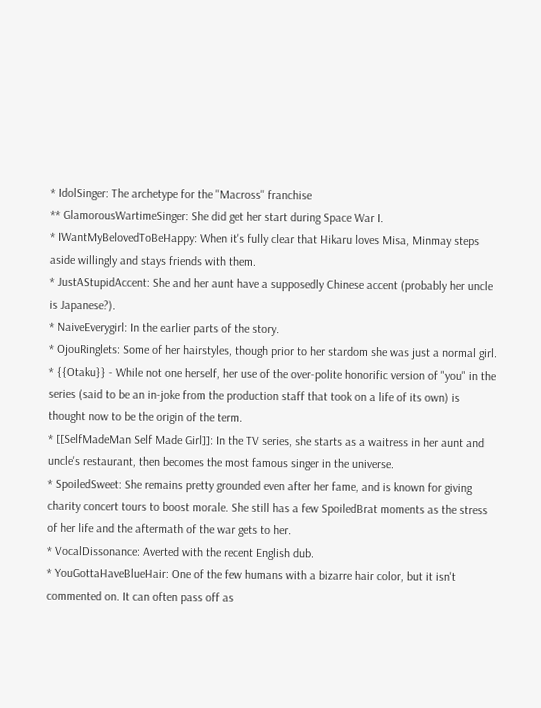* IdolSinger: The archetype for the ''Macross'' franchise
** GlamorousWartimeSinger: She did get her start during Space War I.
* IWantMyBelovedToBeHappy: When it's fully clear that Hikaru loves Misa, Minmay steps aside willingly and stays friends with them.
* JustAStupidAccent: She and her aunt have a supposedly Chinese accent (probably her uncle is Japanese?).
* NaiveEverygirl: In the earlier parts of the story.
* OjouRinglets: Some of her hairstyles, though prior to her stardom she was just a normal girl.
* {{Otaku}} - While not one herself, her use of the over-polite honorific version of "you" in the series (said to be an in-joke from the production staff that took on a life of its own) is thought now to be the origin of the term.
* [[SelfMadeMan Self Made Girl]]: In the TV series, she starts as a waitress in her aunt and uncle's restaurant, then becomes the most famous singer in the universe.
* SpoiledSweet: She remains pretty grounded even after her fame, and is known for giving charity concert tours to boost morale. She still has a few SpoiledBrat moments as the stress of her life and the aftermath of the war gets to her.
* VocalDissonance: Averted with the recent English dub.
* YouGottaHaveBlueHair: One of the few humans with a bizarre hair color, but it isn't commented on. It can often pass off as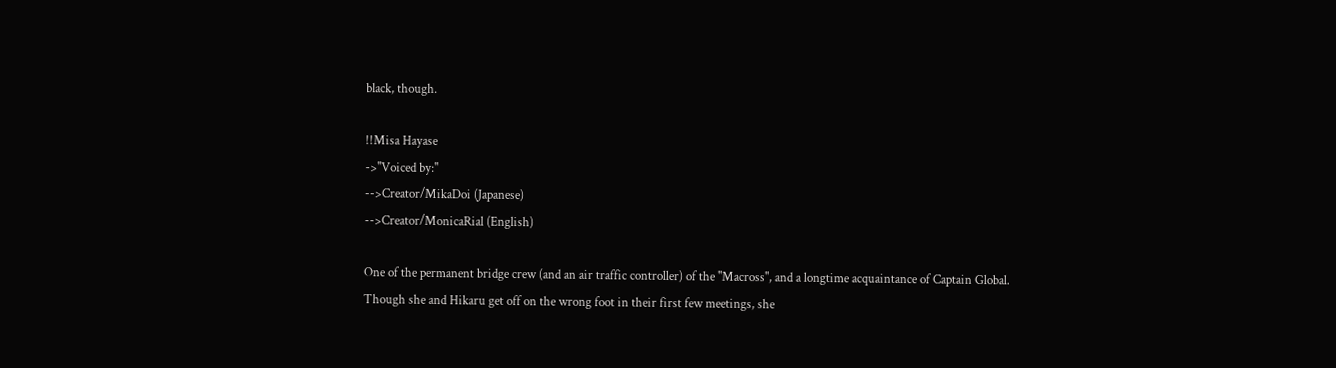black, though.

!!Misa Hayase
->''Voiced by:''
-->Creator/MikaDoi (Japanese)
-->Creator/MonicaRial (English)

One of the permanent bridge crew (and an air traffic controller) of the ''Macross'', and a longtime acquaintance of Captain Global. Though she and Hikaru get off on the wrong foot in their first few meetings, she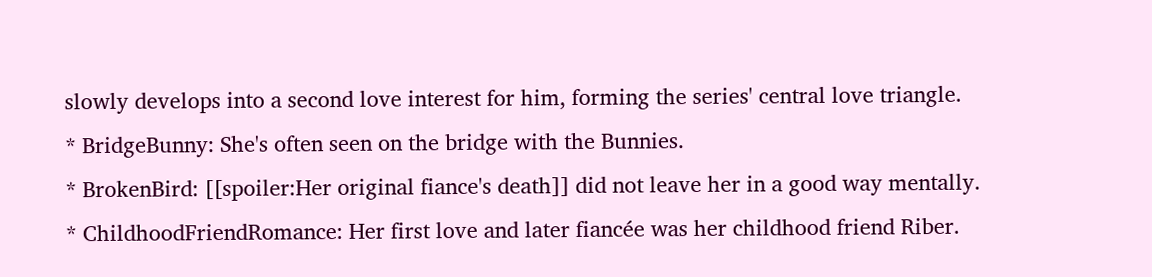slowly develops into a second love interest for him, forming the series' central love triangle.
* BridgeBunny: She's often seen on the bridge with the Bunnies.
* BrokenBird: [[spoiler:Her original fiance's death]] did not leave her in a good way mentally.
* ChildhoodFriendRomance: Her first love and later fiancée was her childhood friend Riber.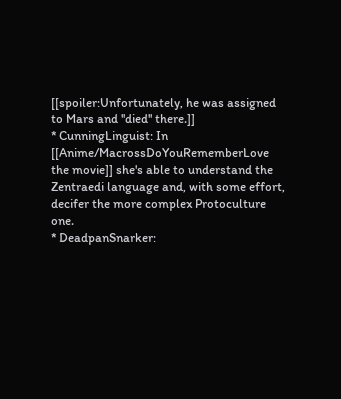[[spoiler:Unfortunately, he was assigned to Mars and ''died'' there.]]
* CunningLinguist: In [[Anime/MacrossDoYouRememberLove the movie]] she's able to understand the Zentraedi language and, with some effort, decifer the more complex Protoculture one.
* DeadpanSnarker: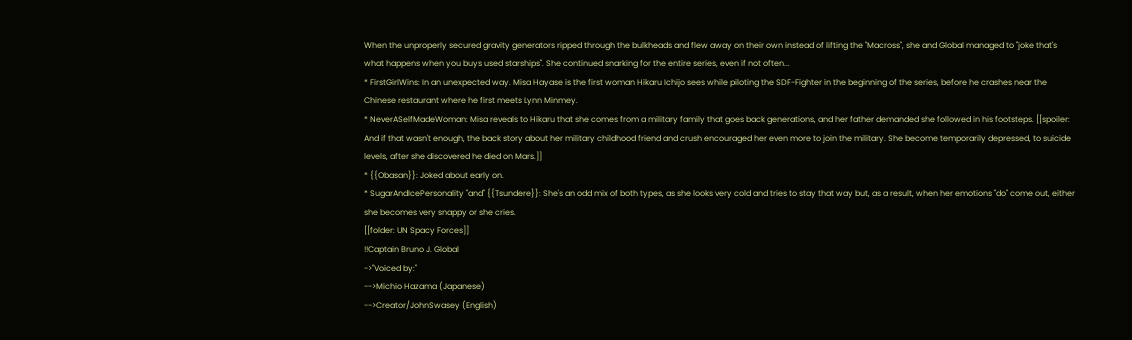When the unproperly secured gravity generators ripped through the bulkheads and flew away on their own instead of lifting the ''Macross'', she and Global managed to ''joke that's what happens when you buys used starships''. She continued snarking for the entire series, even if not often...
* FirstGirlWins: In an unexpected way. Misa Hayase is the first woman Hikaru Ichijo sees while piloting the SDF-Fighter in the beginning of the series, before he crashes near the Chinese restaurant where he first meets Lynn Minmey.
* NeverASelfMadeWoman: Misa reveals to Hikaru that she comes from a military family that goes back generations, and her father demanded she followed in his footsteps. [[spoiler: And if that wasn't enough, the back story about her military childhood friend and crush encouraged her even more to join the military. She become temporarily depressed, to suicide levels, after she discovered he died on Mars.]]
* {{Obasan}}: Joked about early on.
* SugarAndIcePersonality ''and'' {{Tsundere}}: She's an odd mix of both types, as she looks very cold and tries to stay that way but, as a result, when her emotions ''do'' come out, either she becomes very snappy or she cries.
[[folder: UN Spacy Forces]]
!!Captain Bruno J. Global
->''Voiced by:''
-->Michio Hazama (Japanese)
-->Creator/JohnSwasey (English)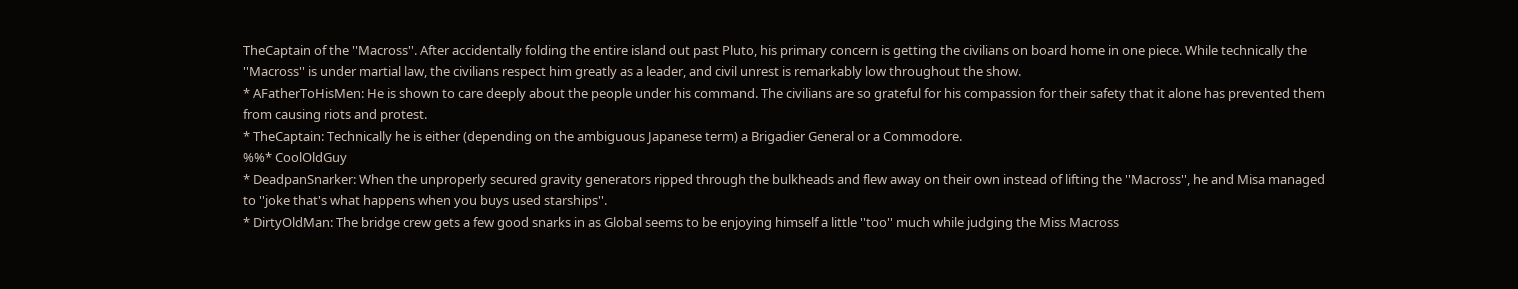TheCaptain of the ''Macross''. After accidentally folding the entire island out past Pluto, his primary concern is getting the civilians on board home in one piece. While technically the ''Macross'' is under martial law, the civilians respect him greatly as a leader, and civil unrest is remarkably low throughout the show.
* AFatherToHisMen: He is shown to care deeply about the people under his command. The civilians are so grateful for his compassion for their safety that it alone has prevented them from causing riots and protest.
* TheCaptain: Technically he is either (depending on the ambiguous Japanese term) a Brigadier General or a Commodore.
%%* CoolOldGuy
* DeadpanSnarker: When the unproperly secured gravity generators ripped through the bulkheads and flew away on their own instead of lifting the ''Macross'', he and Misa managed to ''joke that's what happens when you buys used starships''.
* DirtyOldMan: The bridge crew gets a few good snarks in as Global seems to be enjoying himself a little ''too'' much while judging the Miss Macross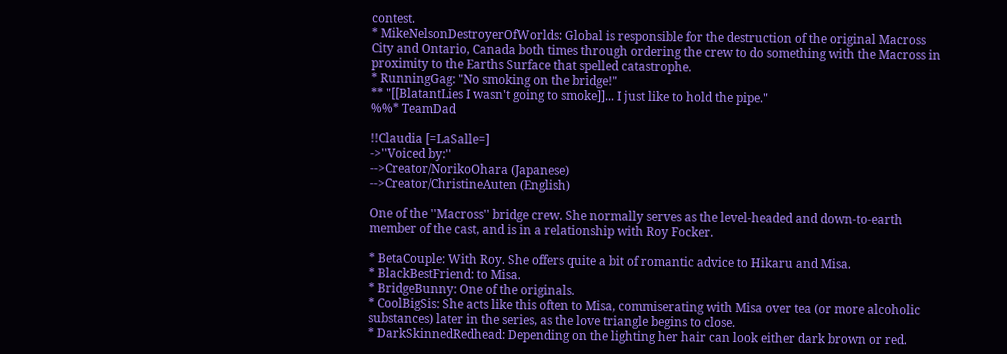contest.
* MikeNelsonDestroyerOfWorlds: Global is responsible for the destruction of the original Macross City and Ontario, Canada both times through ordering the crew to do something with the Macross in proximity to the Earths Surface that spelled catastrophe.
* RunningGag: "No smoking on the bridge!"
** "[[BlatantLies I wasn't going to smoke]]... I just like to hold the pipe."
%%* TeamDad

!!Claudia [=LaSalle=]
->''Voiced by:''
-->Creator/NorikoOhara (Japanese)
-->Creator/ChristineAuten (English)

One of the ''Macross'' bridge crew. She normally serves as the level-headed and down-to-earth member of the cast, and is in a relationship with Roy Focker.

* BetaCouple: With Roy. She offers quite a bit of romantic advice to Hikaru and Misa.
* BlackBestFriend: to Misa.
* BridgeBunny: One of the originals.
* CoolBigSis: She acts like this often to Misa, commiserating with Misa over tea (or more alcoholic substances) later in the series, as the love triangle begins to close.
* DarkSkinnedRedhead: Depending on the lighting her hair can look either dark brown or red.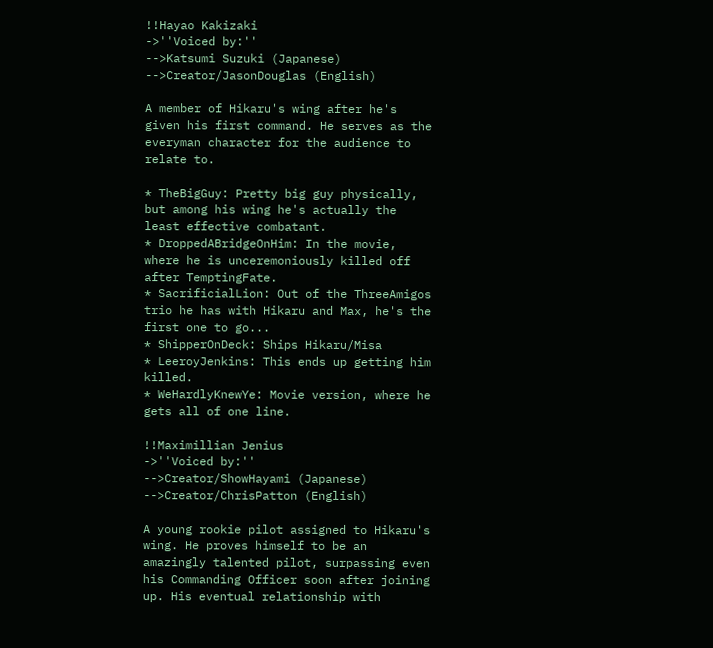!!Hayao Kakizaki
->''Voiced by:''
-->Katsumi Suzuki (Japanese)
-->Creator/JasonDouglas (English)

A member of Hikaru's wing after he's given his first command. He serves as the everyman character for the audience to relate to.

* TheBigGuy: Pretty big guy physically, but among his wing he's actually the least effective combatant.
* DroppedABridgeOnHim: In the movie, where he is unceremoniously killed off after TemptingFate.
* SacrificialLion: Out of the ThreeAmigos trio he has with Hikaru and Max, he's the first one to go...
* ShipperOnDeck: Ships Hikaru/Misa
* LeeroyJenkins: This ends up getting him killed.
* WeHardlyKnewYe: Movie version, where he gets all of one line.

!!Maximillian Jenius
->''Voiced by:''
-->Creator/ShowHayami (Japanese)
-->Creator/ChrisPatton (English)

A young rookie pilot assigned to Hikaru's wing. He proves himself to be an amazingly talented pilot, surpassing even his Commanding Officer soon after joining up. His eventual relationship with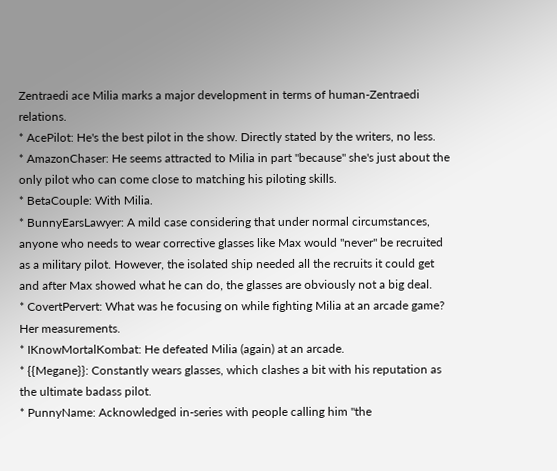Zentraedi ace Milia marks a major development in terms of human-Zentraedi relations.
* AcePilot: He's the best pilot in the show. Directly stated by the writers, no less.
* AmazonChaser: He seems attracted to Milia in part ''because'' she's just about the only pilot who can come close to matching his piloting skills.
* BetaCouple: With Milia.
* BunnyEarsLawyer: A mild case considering that under normal circumstances, anyone who needs to wear corrective glasses like Max would ''never'' be recruited as a military pilot. However, the isolated ship needed all the recruits it could get and after Max showed what he can do, the glasses are obviously not a big deal.
* CovertPervert: What was he focusing on while fighting Milia at an arcade game? Her measurements.
* IKnowMortalKombat: He defeated Milia (again) at an arcade.
* {{Megane}}: Constantly wears glasses, which clashes a bit with his reputation as the ultimate badass pilot.
* PunnyName: Acknowledged in-series with people calling him "the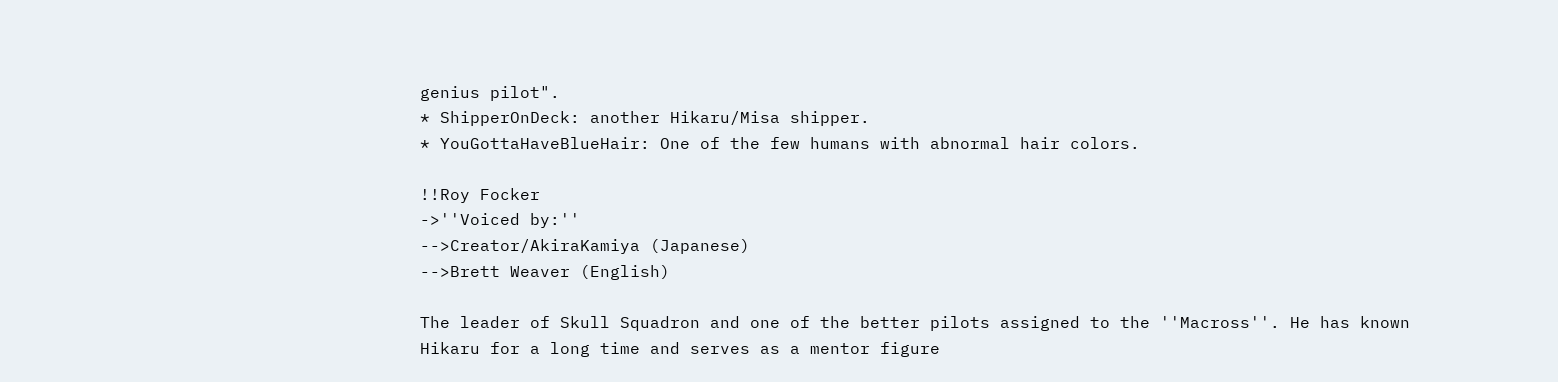genius pilot".
* ShipperOnDeck: another Hikaru/Misa shipper.
* YouGottaHaveBlueHair: One of the few humans with abnormal hair colors.

!!Roy Focker
->''Voiced by:''
-->Creator/AkiraKamiya (Japanese)
-->Brett Weaver (English)

The leader of Skull Squadron and one of the better pilots assigned to the ''Macross''. He has known Hikaru for a long time and serves as a mentor figure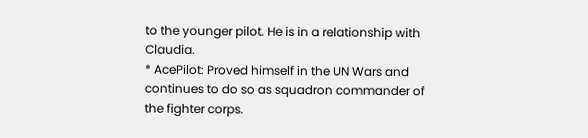to the younger pilot. He is in a relationship with Claudia.
* AcePilot: Proved himself in the UN Wars and continues to do so as squadron commander of the fighter corps.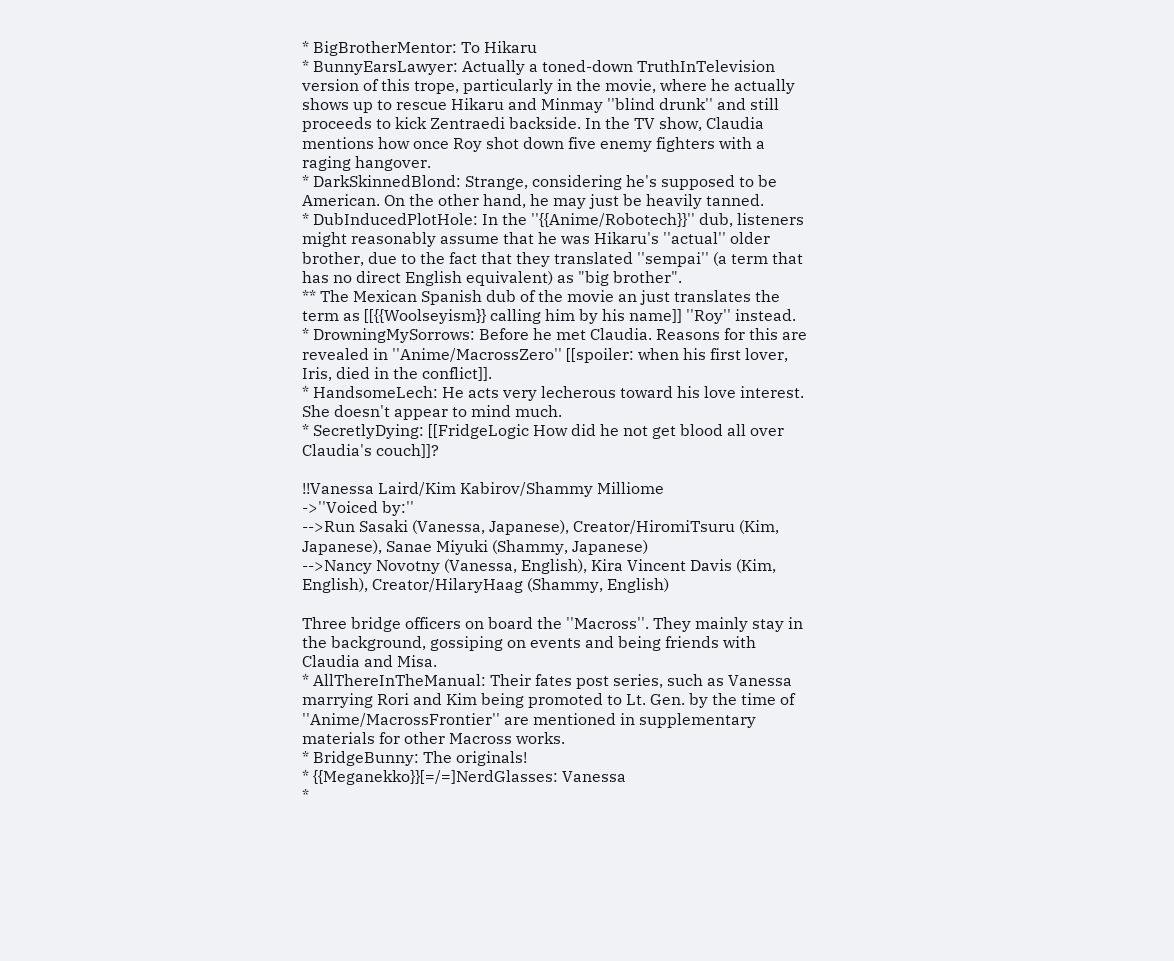* BigBrotherMentor: To Hikaru
* BunnyEarsLawyer: Actually a toned-down TruthInTelevision version of this trope, particularly in the movie, where he actually shows up to rescue Hikaru and Minmay ''blind drunk'' and still proceeds to kick Zentraedi backside. In the TV show, Claudia mentions how once Roy shot down five enemy fighters with a raging hangover.
* DarkSkinnedBlond: Strange, considering he's supposed to be American. On the other hand, he may just be heavily tanned.
* DubInducedPlotHole: In the ''{{Anime/Robotech}}'' dub, listeners might reasonably assume that he was Hikaru's ''actual'' older brother, due to the fact that they translated ''sempai'' (a term that has no direct English equivalent) as "big brother".
** The Mexican Spanish dub of the movie an just translates the term as [[{{Woolseyism}} calling him by his name]] ''Roy'' instead.
* DrowningMySorrows: Before he met Claudia. Reasons for this are revealed in ''Anime/MacrossZero'' [[spoiler: when his first lover, Iris, died in the conflict]].
* HandsomeLech: He acts very lecherous toward his love interest. She doesn't appear to mind much.
* SecretlyDying: [[FridgeLogic How did he not get blood all over Claudia's couch]]?

!!Vanessa Laird/Kim Kabirov/Shammy Milliome
->''Voiced by:''
-->Run Sasaki (Vanessa, Japanese), Creator/HiromiTsuru (Kim, Japanese), Sanae Miyuki (Shammy, Japanese)
-->Nancy Novotny (Vanessa, English), Kira Vincent Davis (Kim, English), Creator/HilaryHaag (Shammy, English)

Three bridge officers on board the ''Macross''. They mainly stay in the background, gossiping on events and being friends with Claudia and Misa.
* AllThereInTheManual: Their fates post series, such as Vanessa marrying Rori and Kim being promoted to Lt. Gen. by the time of ''Anime/MacrossFrontier'' are mentioned in supplementary materials for other Macross works.
* BridgeBunny: The originals!
* {{Meganekko}}[=/=]NerdGlasses: Vanessa
*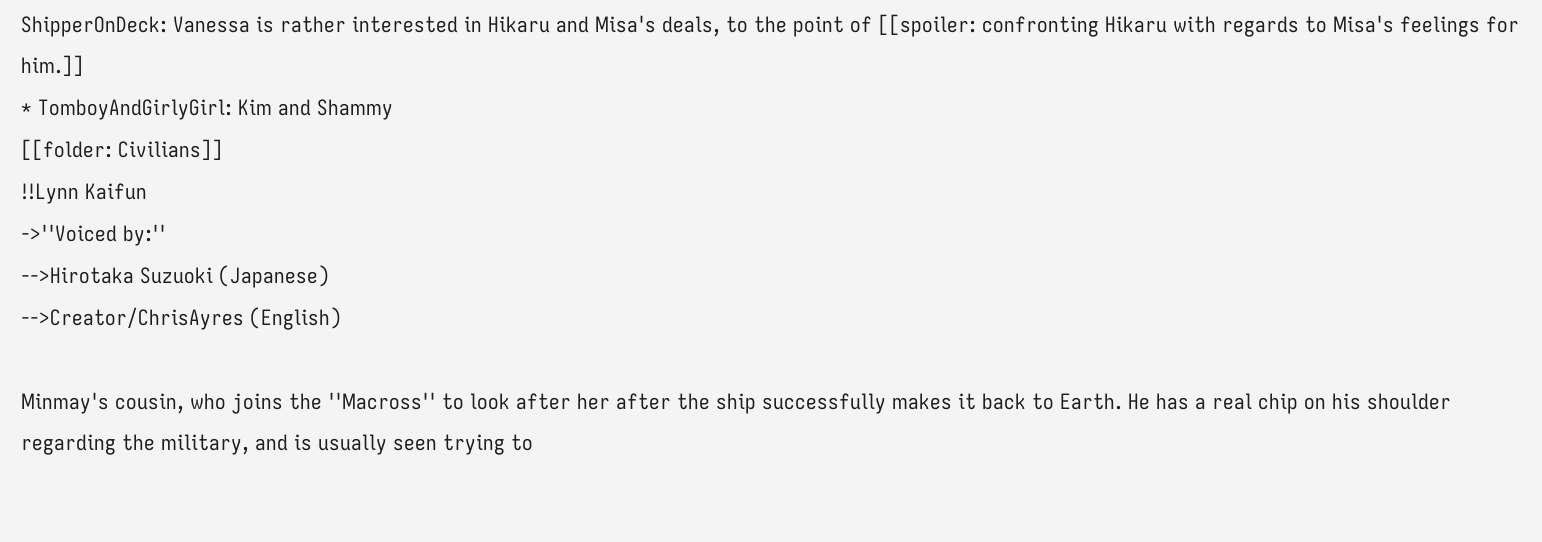ShipperOnDeck: Vanessa is rather interested in Hikaru and Misa's deals, to the point of [[spoiler: confronting Hikaru with regards to Misa's feelings for him.]]
* TomboyAndGirlyGirl: Kim and Shammy
[[folder: Civilians]]
!!Lynn Kaifun
->''Voiced by:''
-->Hirotaka Suzuoki (Japanese)
-->Creator/ChrisAyres (English)

Minmay's cousin, who joins the ''Macross'' to look after her after the ship successfully makes it back to Earth. He has a real chip on his shoulder regarding the military, and is usually seen trying to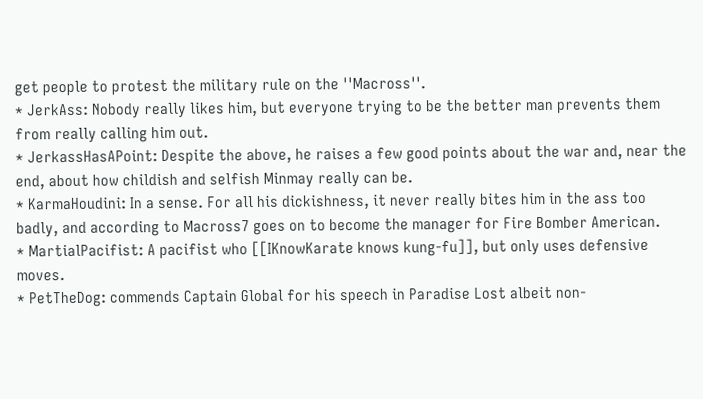get people to protest the military rule on the ''Macross''.
* JerkAss: Nobody really likes him, but everyone trying to be the better man prevents them from really calling him out.
* JerkassHasAPoint: Despite the above, he raises a few good points about the war and, near the end, about how childish and selfish Minmay really can be.
* KarmaHoudini: In a sense. For all his dickishness, it never really bites him in the ass too badly, and according to Macross7 goes on to become the manager for Fire Bomber American.
* MartialPacifist: A pacifist who [[IKnowKarate knows kung-fu]], but only uses defensive moves.
* PetTheDog: commends Captain Global for his speech in Paradise Lost albeit non-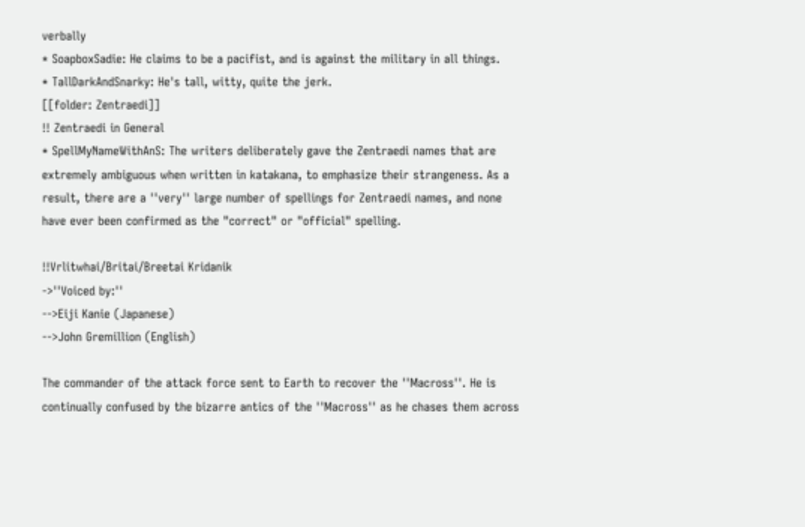verbally
* SoapboxSadie: He claims to be a pacifist, and is against the military in all things.
* TallDarkAndSnarky: He's tall, witty, quite the jerk.
[[folder: Zentraedi]]
!! Zentraedi in General
* SpellMyNameWithAnS: The writers deliberately gave the Zentraedi names that are extremely ambiguous when written in katakana, to emphasize their strangeness. As a result, there are a ''very'' large number of spellings for Zentraedi names, and none have ever been confirmed as the "correct" or "official" spelling.

!!Vrlitwhai/Britai/Breetai Kridanik
->''Voiced by:''
-->Eiji Kanie (Japanese)
-->John Gremillion (English)

The commander of the attack force sent to Earth to recover the ''Macross''. He is continually confused by the bizarre antics of the ''Macross'' as he chases them across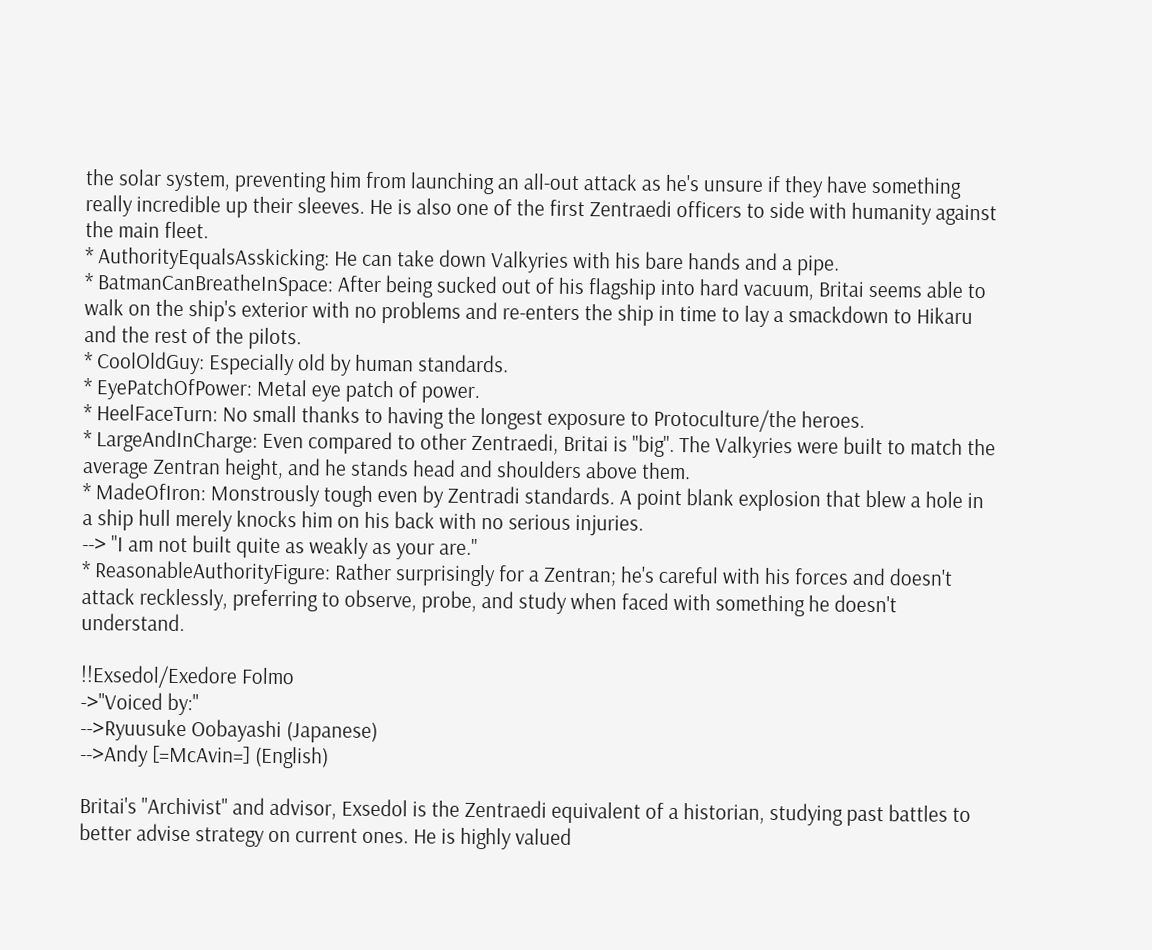the solar system, preventing him from launching an all-out attack as he's unsure if they have something really incredible up their sleeves. He is also one of the first Zentraedi officers to side with humanity against the main fleet.
* AuthorityEqualsAsskicking: He can take down Valkyries with his bare hands and a pipe.
* BatmanCanBreatheInSpace: After being sucked out of his flagship into hard vacuum, Britai seems able to walk on the ship's exterior with no problems and re-enters the ship in time to lay a smackdown to Hikaru and the rest of the pilots.
* CoolOldGuy: Especially old by human standards.
* EyePatchOfPower: Metal eye patch of power.
* HeelFaceTurn: No small thanks to having the longest exposure to Protoculture/the heroes.
* LargeAndInCharge: Even compared to other Zentraedi, Britai is ''big''. The Valkyries were built to match the average Zentran height, and he stands head and shoulders above them.
* MadeOfIron: Monstrously tough even by Zentradi standards. A point blank explosion that blew a hole in a ship hull merely knocks him on his back with no serious injuries.
--> "I am not built quite as weakly as your are."
* ReasonableAuthorityFigure: Rather surprisingly for a Zentran; he's careful with his forces and doesn't attack recklessly, preferring to observe, probe, and study when faced with something he doesn't understand.

!!Exsedol/Exedore Folmo
->''Voiced by:''
-->Ryuusuke Oobayashi (Japanese)
-->Andy [=McAvin=] (English)

Britai's "Archivist" and advisor, Exsedol is the Zentraedi equivalent of a historian, studying past battles to better advise strategy on current ones. He is highly valued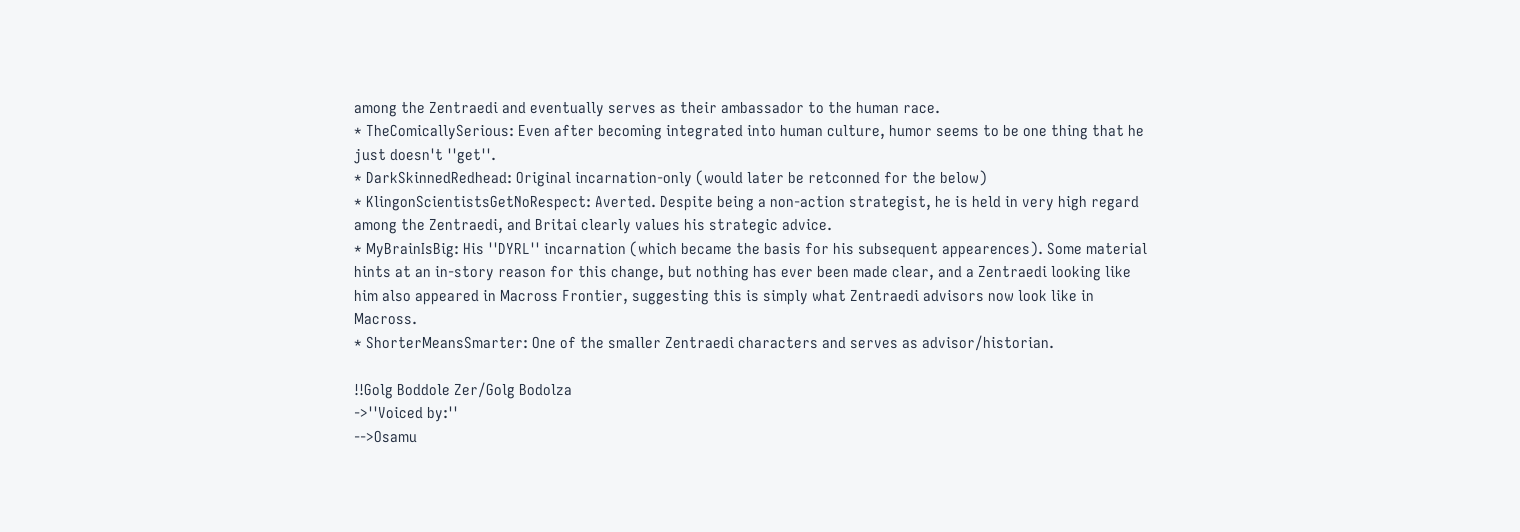among the Zentraedi and eventually serves as their ambassador to the human race.
* TheComicallySerious: Even after becoming integrated into human culture, humor seems to be one thing that he just doesn't ''get''.
* DarkSkinnedRedhead: Original incarnation-only (would later be retconned for the below)
* KlingonScientistsGetNoRespect: Averted. Despite being a non-action strategist, he is held in very high regard among the Zentraedi, and Britai clearly values his strategic advice.
* MyBrainIsBig: His ''DYRL'' incarnation (which became the basis for his subsequent appearences). Some material hints at an in-story reason for this change, but nothing has ever been made clear, and a Zentraedi looking like him also appeared in Macross Frontier, suggesting this is simply what Zentraedi advisors now look like in Macross.
* ShorterMeansSmarter: One of the smaller Zentraedi characters and serves as advisor/historian.

!!Golg Boddole Zer/Golg Bodolza
->''Voiced by:''
-->Osamu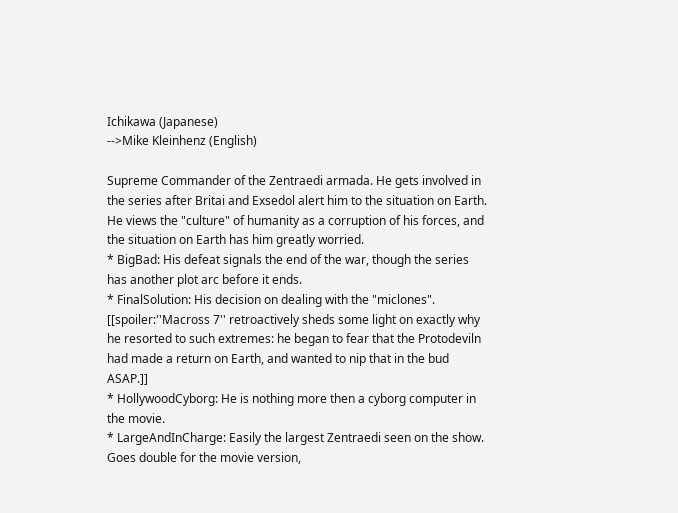Ichikawa (Japanese)
-->Mike Kleinhenz (English)

Supreme Commander of the Zentraedi armada. He gets involved in the series after Britai and Exsedol alert him to the situation on Earth. He views the "culture" of humanity as a corruption of his forces, and the situation on Earth has him greatly worried.
* BigBad: His defeat signals the end of the war, though the series has another plot arc before it ends.
* FinalSolution: His decision on dealing with the "miclones". [[spoiler:''Macross 7'' retroactively sheds some light on exactly why he resorted to such extremes: he began to fear that the Protodeviln had made a return on Earth, and wanted to nip that in the bud ASAP.]]
* HollywoodCyborg: He is nothing more then a cyborg computer in the movie.
* LargeAndInCharge: Easily the largest Zentraedi seen on the show. Goes double for the movie version,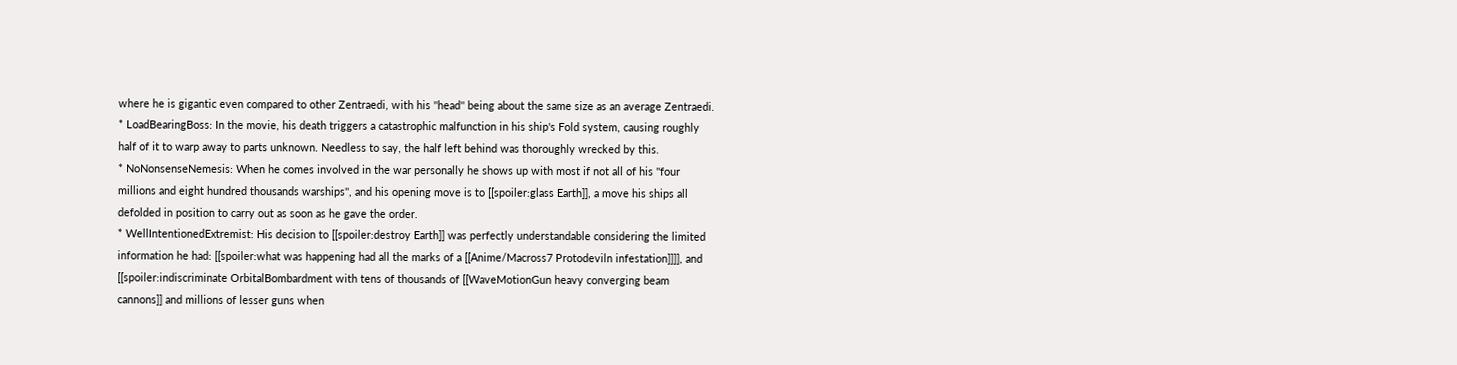where he is gigantic even compared to other Zentraedi, with his ''head'' being about the same size as an average Zentraedi.
* LoadBearingBoss: In the movie, his death triggers a catastrophic malfunction in his ship's Fold system, causing roughly half of it to warp away to parts unknown. Needless to say, the half left behind was thoroughly wrecked by this.
* NoNonsenseNemesis: When he comes involved in the war personally he shows up with most if not all of his ''four millions and eight hundred thousands warships'', and his opening move is to [[spoiler:glass Earth]], a move his ships all defolded in position to carry out as soon as he gave the order.
* WellIntentionedExtremist: His decision to [[spoiler:destroy Earth]] was perfectly understandable considering the limited information he had: [[spoiler:what was happening had all the marks of a [[Anime/Macross7 Protodeviln infestation]]]], and [[spoiler:indiscriminate OrbitalBombardment with tens of thousands of [[WaveMotionGun heavy converging beam cannons]] and millions of lesser guns when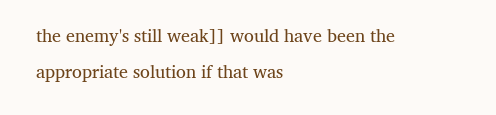the enemy's still weak]] would have been the appropriate solution if that was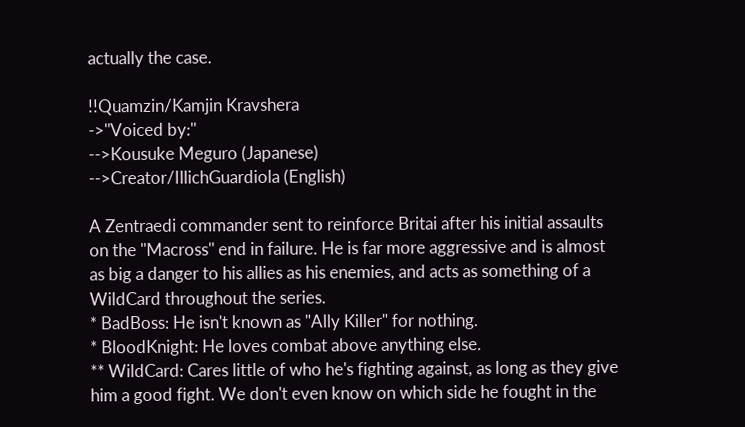actually the case.

!!Quamzin/Kamjin Kravshera
->''Voiced by:''
-->Kousuke Meguro (Japanese)
-->Creator/IllichGuardiola (English)

A Zentraedi commander sent to reinforce Britai after his initial assaults on the ''Macross'' end in failure. He is far more aggressive and is almost as big a danger to his allies as his enemies, and acts as something of a WildCard throughout the series.
* BadBoss: He isn't known as "Ally Killer" for nothing.
* BloodKnight: He loves combat above anything else.
** WildCard: Cares little of who he's fighting against, as long as they give him a good fight. We don't even know on which side he fought in the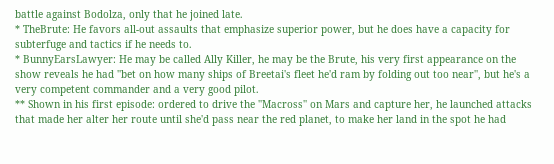battle against Bodolza, only that he joined late.
* TheBrute: He favors all-out assaults that emphasize superior power, but he does have a capacity for subterfuge and tactics if he needs to.
* BunnyEarsLawyer: He may be called Ally Killer, he may be the Brute, his very first appearance on the show reveals he had ''bet on how many ships of Breetai's fleet he'd ram by folding out too near'', but he's a very competent commander and a very good pilot.
** Shown in his first episode: ordered to drive the ''Macross'' on Mars and capture her, he launched attacks that made her alter her route until she'd pass near the red planet, to make her land in the spot he had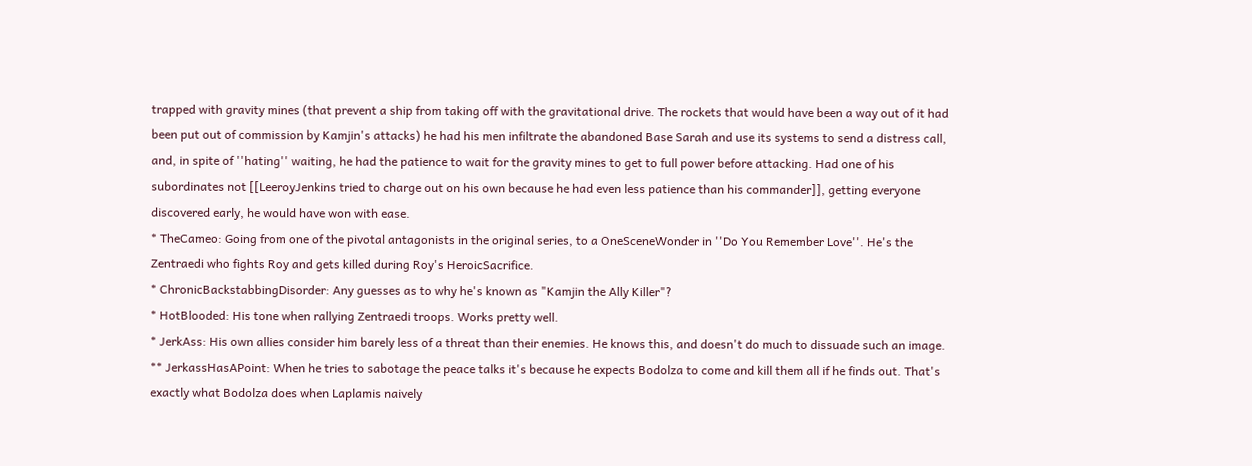trapped with gravity mines (that prevent a ship from taking off with the gravitational drive. The rockets that would have been a way out of it had been put out of commission by Kamjin's attacks) he had his men infiltrate the abandoned Base Sarah and use its systems to send a distress call, and, in spite of ''hating'' waiting, he had the patience to wait for the gravity mines to get to full power before attacking. Had one of his subordinates not [[LeeroyJenkins tried to charge out on his own because he had even less patience than his commander]], getting everyone discovered early, he would have won with ease.
* TheCameo: Going from one of the pivotal antagonists in the original series, to a OneSceneWonder in ''Do You Remember Love''. He's the Zentraedi who fights Roy and gets killed during Roy's HeroicSacrifice.
* ChronicBackstabbingDisorder: Any guesses as to why he's known as "Kamjin the Ally Killer"?
* HotBlooded: His tone when rallying Zentraedi troops. Works pretty well.
* JerkAss: His own allies consider him barely less of a threat than their enemies. He knows this, and doesn't do much to dissuade such an image.
** JerkassHasAPoint: When he tries to sabotage the peace talks it's because he expects Bodolza to come and kill them all if he finds out. That's exactly what Bodolza does when Laplamis naively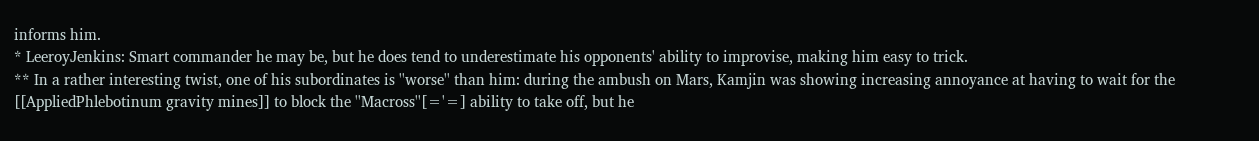informs him.
* LeeroyJenkins: Smart commander he may be, but he does tend to underestimate his opponents' ability to improvise, making him easy to trick.
** In a rather interesting twist, one of his subordinates is ''worse'' than him: during the ambush on Mars, Kamjin was showing increasing annoyance at having to wait for the [[AppliedPhlebotinum gravity mines]] to block the ''Macross''[='=] ability to take off, but he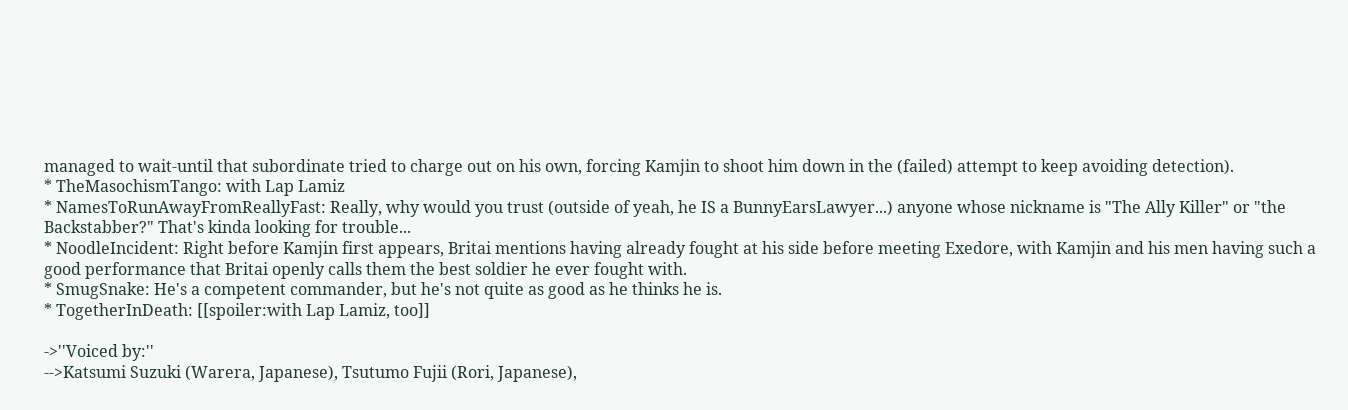managed to wait-until that subordinate tried to charge out on his own, forcing Kamjin to shoot him down in the (failed) attempt to keep avoiding detection).
* TheMasochismTango: with Lap Lamiz
* NamesToRunAwayFromReallyFast: Really, why would you trust (outside of yeah, he IS a BunnyEarsLawyer...) anyone whose nickname is "The Ally Killer" or "the Backstabber?" That's kinda looking for trouble...
* NoodleIncident: Right before Kamjin first appears, Britai mentions having already fought at his side before meeting Exedore, with Kamjin and his men having such a good performance that Britai openly calls them the best soldier he ever fought with.
* SmugSnake: He's a competent commander, but he's not quite as good as he thinks he is.
* TogetherInDeath: [[spoiler:with Lap Lamiz, too]]

->''Voiced by:''
-->Katsumi Suzuki (Warera, Japanese), Tsutumo Fujii (Rori, Japanese),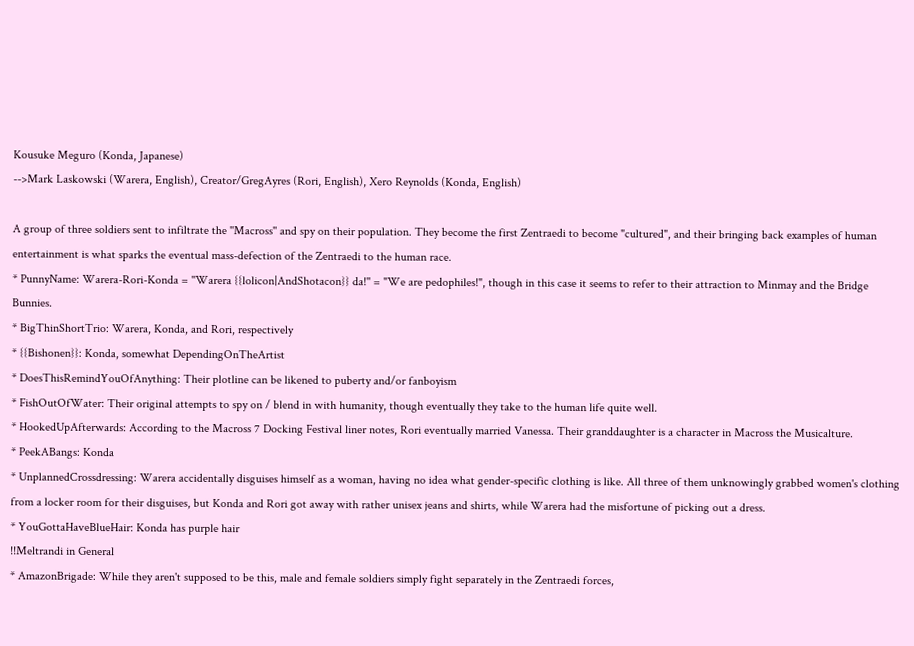Kousuke Meguro (Konda, Japanese)
-->Mark Laskowski (Warera, English), Creator/GregAyres (Rori, English), Xero Reynolds (Konda, English)

A group of three soldiers sent to infiltrate the ''Macross'' and spy on their population. They become the first Zentraedi to become "cultured", and their bringing back examples of human entertainment is what sparks the eventual mass-defection of the Zentraedi to the human race.
* PunnyName: Warera-Rori-Konda = ''Warera {{lolicon|AndShotacon}} da!'' = "We are pedophiles!", though in this case it seems to refer to their attraction to Minmay and the Bridge Bunnies.
* BigThinShortTrio: Warera, Konda, and Rori, respectively
* {{Bishonen}}: Konda, somewhat DependingOnTheArtist
* DoesThisRemindYouOfAnything: Their plotline can be likened to puberty and/or fanboyism
* FishOutOfWater: Their original attempts to spy on / blend in with humanity, though eventually they take to the human life quite well.
* HookedUpAfterwards: According to the Macross 7 Docking Festival liner notes, Rori eventually married Vanessa. Their granddaughter is a character in Macross the Musicalture.
* PeekABangs: Konda
* UnplannedCrossdressing: Warera accidentally disguises himself as a woman, having no idea what gender-specific clothing is like. All three of them unknowingly grabbed women's clothing from a locker room for their disguises, but Konda and Rori got away with rather unisex jeans and shirts, while Warera had the misfortune of picking out a dress.
* YouGottaHaveBlueHair: Konda has purple hair
!!Meltrandi in General
* AmazonBrigade: While they aren't supposed to be this, male and female soldiers simply fight separately in the Zentraedi forces,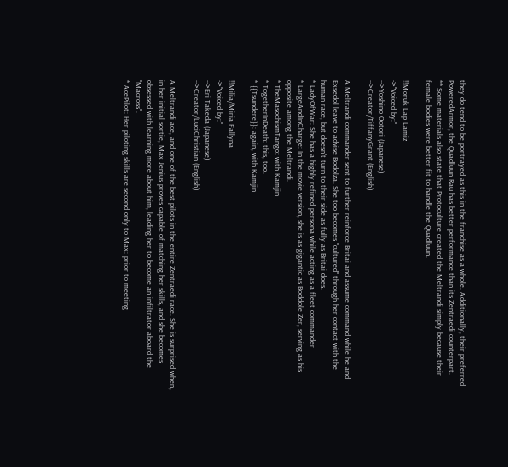they do tend to be portrayed as this in the franchise as a whole. Additionally, their preferred PoweredArmor, the Quadluun Rau has better performance than its Zentraedi counterpart.
** Some materials also state that Protoculture created the Meltrandi simply because their female bodies were better fit to handle the Quadluun.

!!Moruk Lap Lamiz
->''Voiced by:''
-->Yoshino Ootori (Japanese)
-->Creator/TiffanyGrant (English)

A Meltrandi commander sent to further reinforce Britai and assume command while he and Exsedol leave to advise Bodolza. She too becomes "cultured" through her contact with the human race, but doesn't turn to their side as fully as Britai does.
* LadyOfWar: She has a highly refined persona while acting as a fleet commander
* LargeAndInCharge: In the movie version, she is as gigantic as Boddole Zer, serving as his opposite among the Meltrandi.
* TheMasochismTango: with Kamjin
* TogetherInDeath: this, too.
* {{Tsundere}}: again, with Kamjin

!!Milia/Miria Fallyna
->''Voiced by:''
-->Eri Takeda (Japanese)
-->Creator/LuciChristian (English)

A Meltrandi ace, and one of the best pilots in the entire Zentraedi race. She is surprised when, in her initial sortie, Max Jenius proves capable of matching her skills, and she becomes obsessed with learning more about him, leading her to become an infiltrator aboard the ''Macross''.
* AcePilot: Her piloting skills are second only to Max: prior to meeting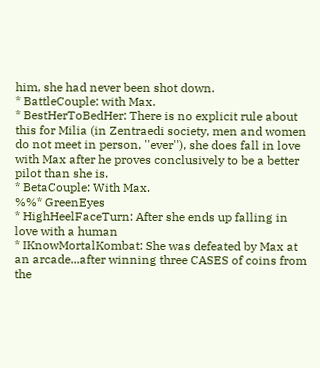him, she had never been shot down.
* BattleCouple: with Max.
* BestHerToBedHer: There is no explicit rule about this for Milia (in Zentraedi society, men and women do not meet in person, ''ever''), she does fall in love with Max after he proves conclusively to be a better pilot than she is.
* BetaCouple: With Max.
%%* GreenEyes
* HighHeelFaceTurn: After she ends up falling in love with a human
* IKnowMortalKombat: She was defeated by Max at an arcade...after winning three CASES of coins from the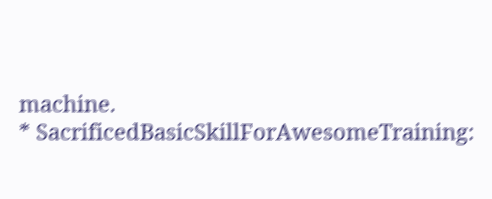machine.
* SacrificedBasicSkillForAwesomeTraining: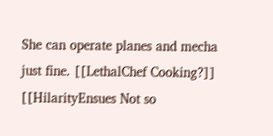She can operate planes and mecha just fine. [[LethalChef Cooking?]] [[HilarityEnsues Not so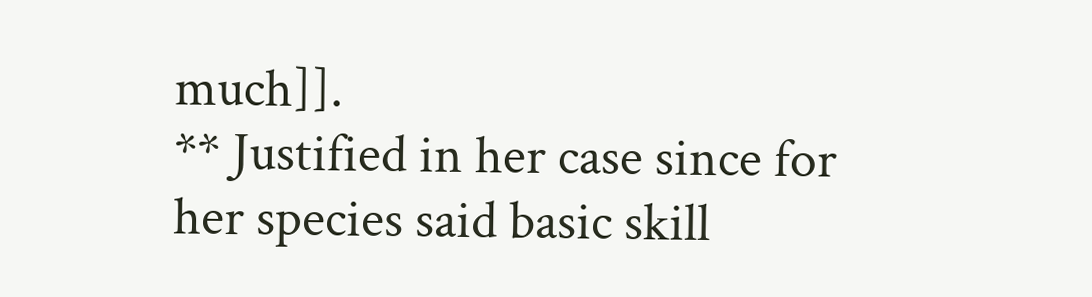much]].
** Justified in her case since for her species said basic skill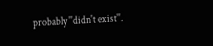probably ''didn't exist''.